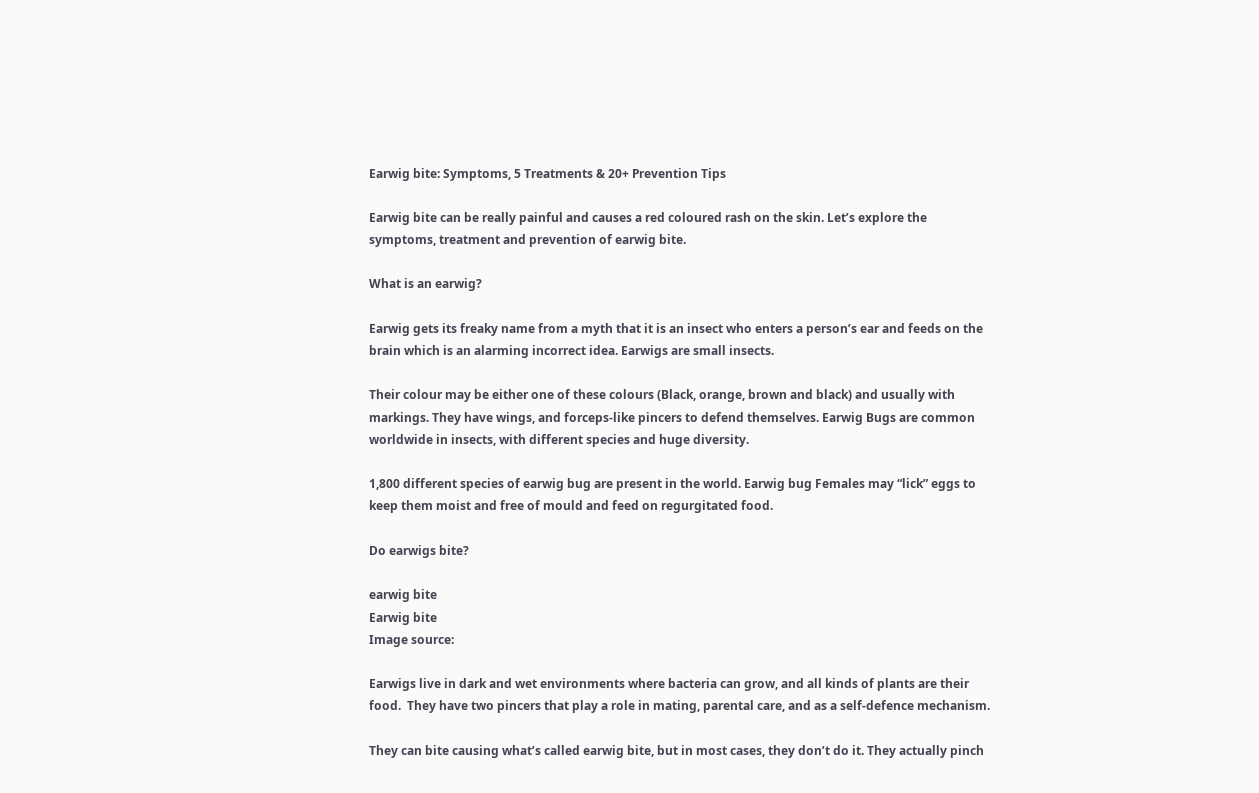Earwig bite: Symptoms, 5 Treatments & 20+ Prevention Tips

Earwig bite can be really painful and causes a red coloured rash on the skin. Let’s explore the symptoms, treatment and prevention of earwig bite.

What is an earwig?

Earwig gets its freaky name from a myth that it is an insect who enters a person’s ear and feeds on the brain which is an alarming incorrect idea. Earwigs are small insects.

Their colour may be either one of these colours (Black, orange, brown and black) and usually with markings. They have wings, and forceps-like pincers to defend themselves. Earwig Bugs are common worldwide in insects, with different species and huge diversity.

1,800 different species of earwig bug are present in the world. Earwig bug Females may “lick” eggs to keep them moist and free of mould and feed on regurgitated food.

Do earwigs bite?

earwig bite
Earwig bite
Image source:

Earwigs live in dark and wet environments where bacteria can grow, and all kinds of plants are their food.  They have two pincers that play a role in mating, parental care, and as a self-defence mechanism.

They can bite causing what’s called earwig bite, but in most cases, they don’t do it. They actually pinch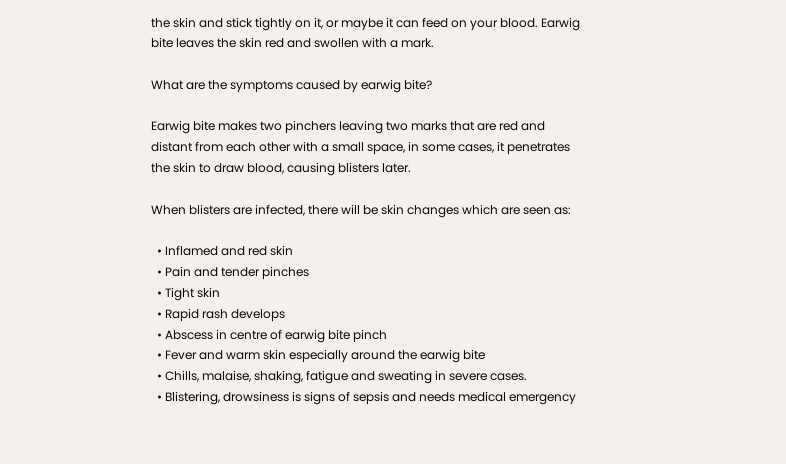the skin and stick tightly on it, or maybe it can feed on your blood. Earwig bite leaves the skin red and swollen with a mark.

What are the symptoms caused by earwig bite?

Earwig bite makes two pinchers leaving two marks that are red and distant from each other with a small space, in some cases, it penetrates the skin to draw blood, causing blisters later.

When blisters are infected, there will be skin changes which are seen as:

  • Inflamed and red skin
  • Pain and tender pinches
  • Tight skin
  • Rapid rash develops
  • Abscess in centre of earwig bite pinch
  • Fever and warm skin especially around the earwig bite
  • Chills, malaise, shaking, fatigue and sweating in severe cases.
  • Blistering, drowsiness is signs of sepsis and needs medical emergency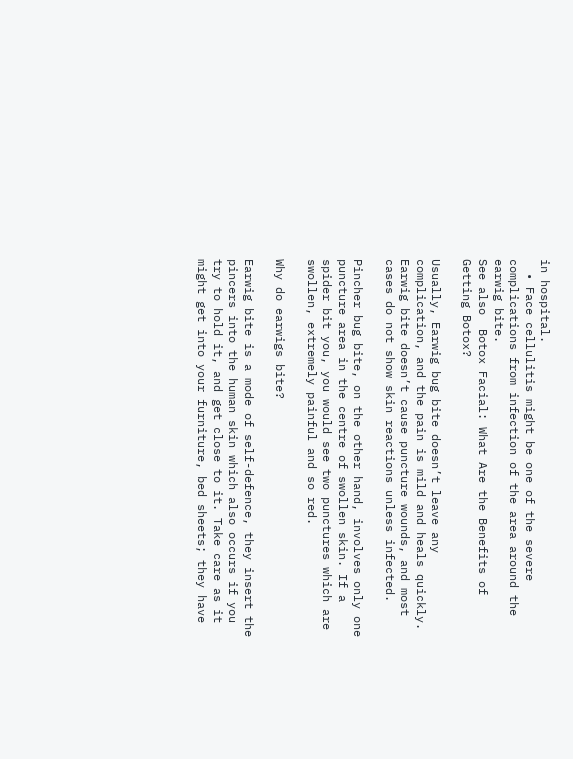in hospital.
  • Face cellulitis might be one of the severe complications from infection of the area around the earwig bite.
See also  Botox Facial: What Are the Benefits of Getting Botox?

Usually, Earwig bug bite doesn’t leave any complication, and the pain is mild and heals quickly.  Earwig bite doesn’t cause puncture wounds, and most cases do not show skin reactions unless infected.

Pincher bug bite, on the other hand, involves only one puncture area in the centre of swollen skin. If a spider bit you, you would see two punctures which are swollen, extremely painful and so red.

Why do earwigs bite?

Earwig bite is a mode of self-defence, they insert the pincers into the human skin which also occurs if you try to hold it, and get close to it. Take care as it might get into your furniture, bed sheets; they have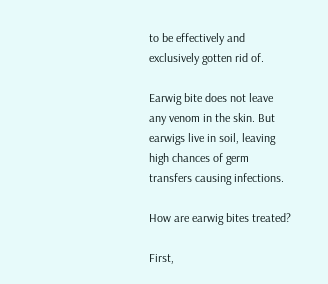to be effectively and exclusively gotten rid of.

Earwig bite does not leave any venom in the skin. But earwigs live in soil, leaving high chances of germ transfers causing infections.

How are earwig bites treated?

First,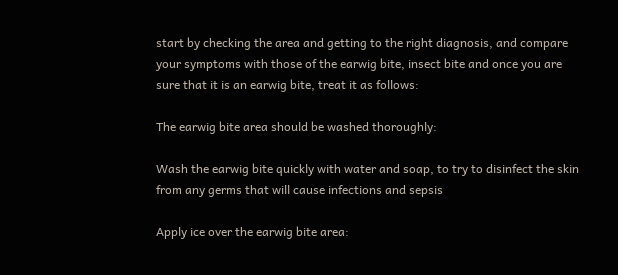start by checking the area and getting to the right diagnosis, and compare your symptoms with those of the earwig bite, insect bite and once you are sure that it is an earwig bite, treat it as follows:

The earwig bite area should be washed thoroughly:

Wash the earwig bite quickly with water and soap, to try to disinfect the skin from any germs that will cause infections and sepsis

Apply ice over the earwig bite area: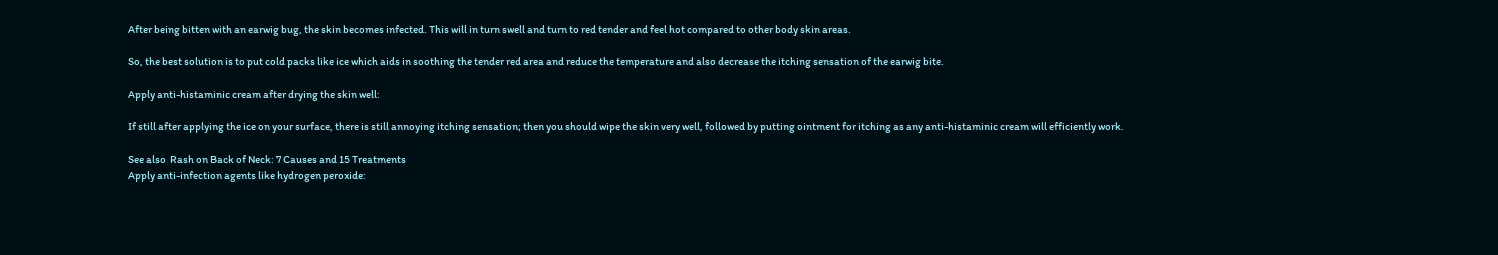After being bitten with an earwig bug, the skin becomes infected. This will in turn swell and turn to red tender and feel hot compared to other body skin areas.

So, the best solution is to put cold packs like ice which aids in soothing the tender red area and reduce the temperature and also decrease the itching sensation of the earwig bite.

Apply anti-histaminic cream after drying the skin well:

If still after applying the ice on your surface, there is still annoying itching sensation; then you should wipe the skin very well, followed by putting ointment for itching as any anti-histaminic cream will efficiently work.

See also  Rash on Back of Neck: 7 Causes and 15 Treatments
Apply anti-infection agents like hydrogen peroxide: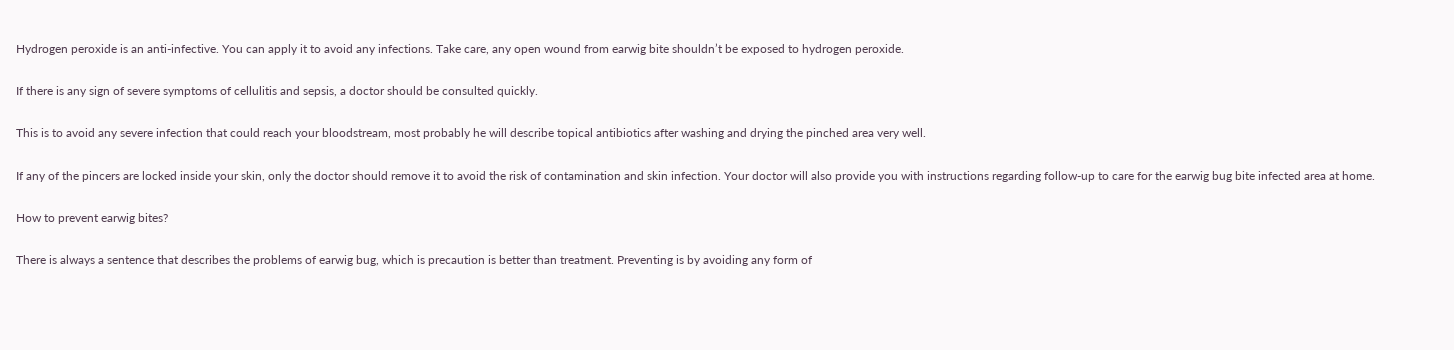Hydrogen peroxide is an anti-infective. You can apply it to avoid any infections. Take care, any open wound from earwig bite shouldn’t be exposed to hydrogen peroxide.

If there is any sign of severe symptoms of cellulitis and sepsis, a doctor should be consulted quickly.

This is to avoid any severe infection that could reach your bloodstream, most probably he will describe topical antibiotics after washing and drying the pinched area very well.

If any of the pincers are locked inside your skin, only the doctor should remove it to avoid the risk of contamination and skin infection. Your doctor will also provide you with instructions regarding follow-up to care for the earwig bug bite infected area at home.

How to prevent earwig bites?

There is always a sentence that describes the problems of earwig bug, which is precaution is better than treatment. Preventing is by avoiding any form of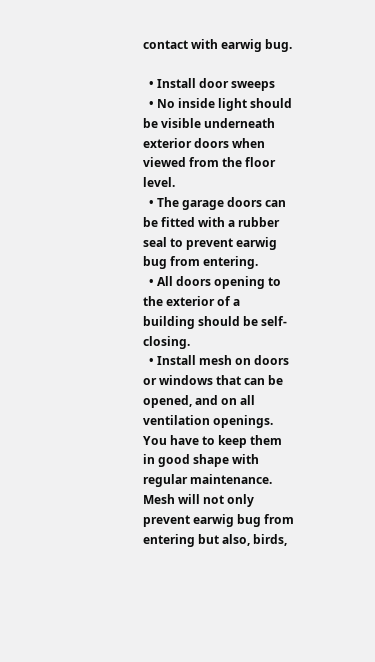contact with earwig bug.

  • Install door sweeps
  • No inside light should be visible underneath exterior doors when viewed from the floor level.
  • The garage doors can be fitted with a rubber seal to prevent earwig bug from entering.
  • All doors opening to the exterior of a building should be self-closing.
  • Install mesh on doors or windows that can be opened, and on all ventilation openings. You have to keep them in good shape with regular maintenance. Mesh will not only prevent earwig bug from entering but also, birds,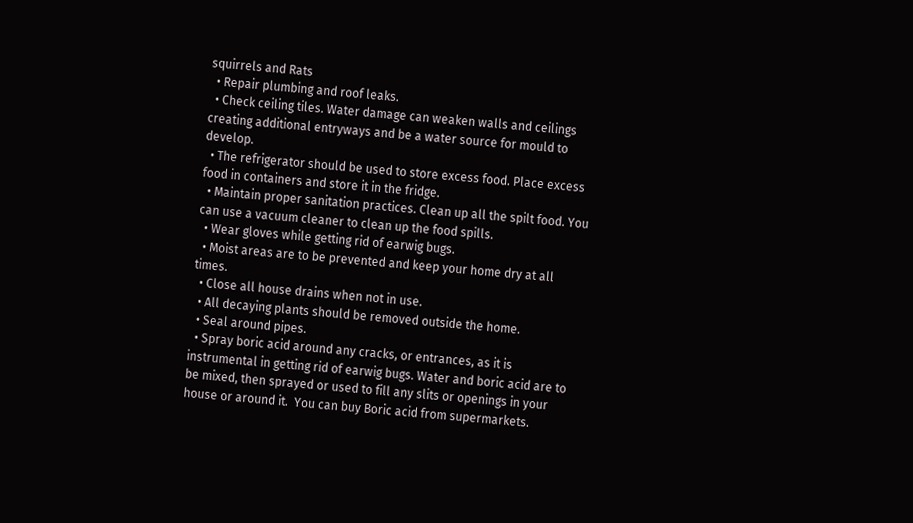squirrels and Rats
  • Repair plumbing and roof leaks.
  • Check ceiling tiles. Water damage can weaken walls and ceilings creating additional entryways and be a water source for mould to develop.
  • The refrigerator should be used to store excess food. Place excess food in containers and store it in the fridge.
  • Maintain proper sanitation practices. Clean up all the spilt food. You can use a vacuum cleaner to clean up the food spills.
  • Wear gloves while getting rid of earwig bugs.
  • Moist areas are to be prevented and keep your home dry at all times.
  • Close all house drains when not in use.
  • All decaying plants should be removed outside the home.
  • Seal around pipes.
  • Spray boric acid around any cracks, or entrances, as it is instrumental in getting rid of earwig bugs. Water and boric acid are to be mixed, then sprayed or used to fill any slits or openings in your house or around it.  You can buy Boric acid from supermarkets.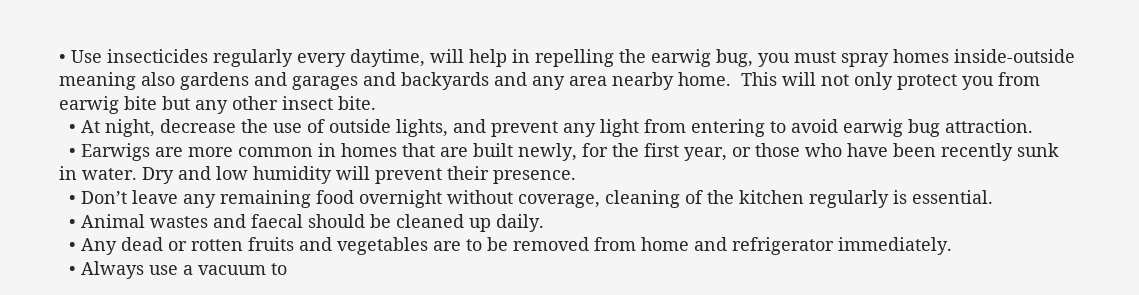• Use insecticides regularly every daytime, will help in repelling the earwig bug, you must spray homes inside-outside meaning also gardens and garages and backyards and any area nearby home.  This will not only protect you from earwig bite but any other insect bite.
  • At night, decrease the use of outside lights, and prevent any light from entering to avoid earwig bug attraction.
  • Earwigs are more common in homes that are built newly, for the first year, or those who have been recently sunk in water. Dry and low humidity will prevent their presence.
  • Don’t leave any remaining food overnight without coverage, cleaning of the kitchen regularly is essential.
  • Animal wastes and faecal should be cleaned up daily.
  • Any dead or rotten fruits and vegetables are to be removed from home and refrigerator immediately.
  • Always use a vacuum to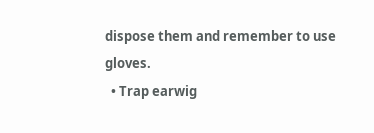dispose them and remember to use gloves.
  • Trap earwig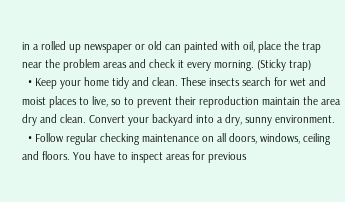in a rolled up newspaper or old can painted with oil, place the trap near the problem areas and check it every morning. (Sticky trap)
  • Keep your home tidy and clean. These insects search for wet and moist places to live, so to prevent their reproduction maintain the area dry and clean. Convert your backyard into a dry, sunny environment.
  • Follow regular checking maintenance on all doors, windows, ceiling and floors. You have to inspect areas for previous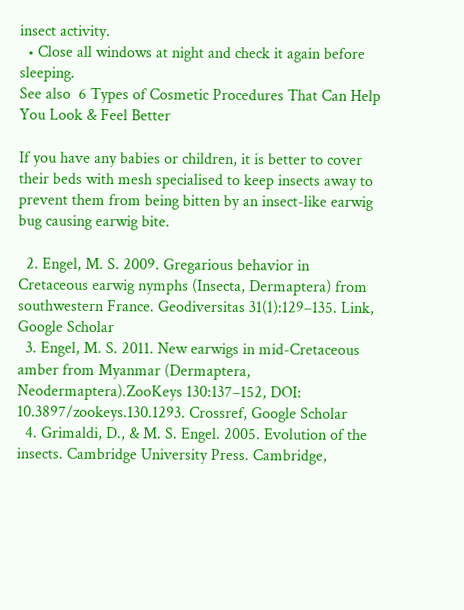insect activity.
  • Close all windows at night and check it again before sleeping.
See also  6 Types of Cosmetic Procedures That Can Help You Look & Feel Better

If you have any babies or children, it is better to cover their beds with mesh specialised to keep insects away to prevent them from being bitten by an insect-like earwig bug causing earwig bite.

  2. Engel, M. S. 2009. Gregarious behavior in Cretaceous earwig nymphs (Insecta, Dermaptera) from southwestern France. Geodiversitas 31(1):129–135. Link, Google Scholar
  3. Engel, M. S. 2011. New earwigs in mid-Cretaceous amber from Myanmar (Dermaptera, Neodermaptera).ZooKeys 130:137–152, DOI: 10.3897/zookeys.130.1293. Crossref, Google Scholar
  4. Grimaldi, D., & M. S. Engel. 2005. Evolution of the insects. Cambridge University Press. Cambridge,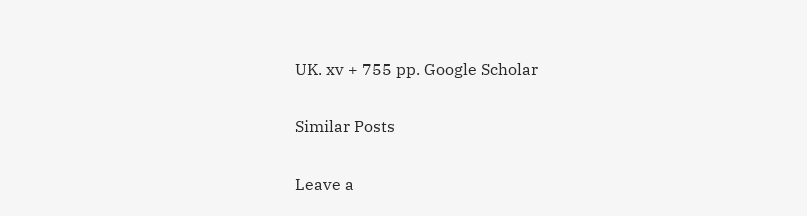UK. xv + 755 pp. Google Scholar

Similar Posts

Leave a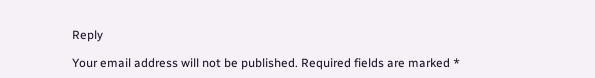Reply

Your email address will not be published. Required fields are marked *